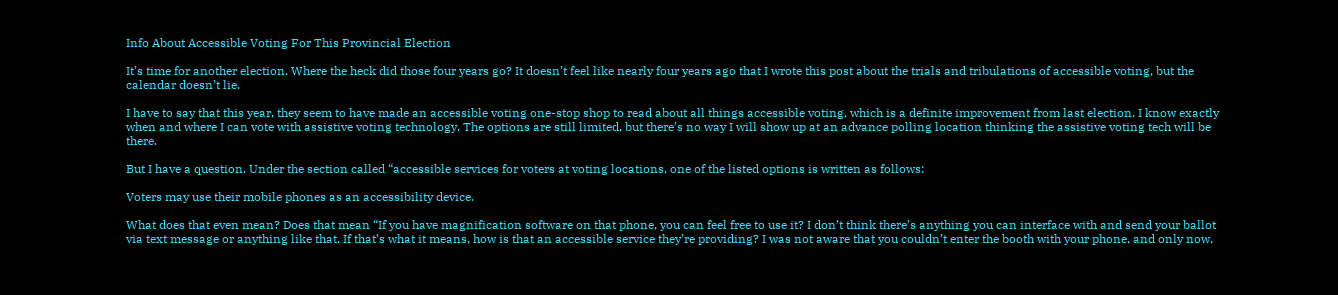Info About Accessible Voting For This Provincial Election

It’s time for another election. Where the heck did those four years go? It doesn’t feel like nearly four years ago that I wrote this post about the trials and tribulations of accessible voting, but the calendar doesn’t lie.

I have to say that this year, they seem to have made an accessible voting one-stop shop to read about all things accessible voting, which is a definite improvement from last election. I know exactly when and where I can vote with assistive voting technology. The options are still limited, but there’s no way I will show up at an advance polling location thinking the assistive voting tech will be there.

But I have a question. Under the section called “accessible services for voters at voting locations, one of the listed options is written as follows:

Voters may use their mobile phones as an accessibility device.

What does that even mean? Does that mean “If you have magnification software on that phone, you can feel free to use it? I don’t think there’s anything you can interface with and send your ballot via text message or anything like that. If that’s what it means, how is that an accessible service they’re providing? I was not aware that you couldn’t enter the booth with your phone, and only now,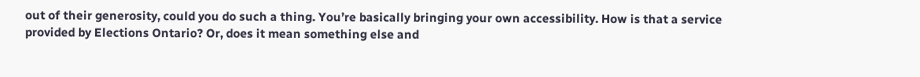out of their generosity, could you do such a thing. You’re basically bringing your own accessibility. How is that a service provided by Elections Ontario? Or, does it mean something else and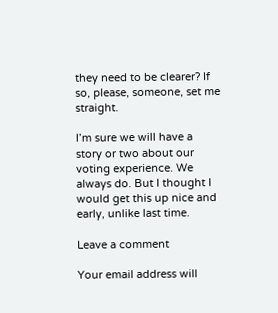they need to be clearer? If so, please, someone, set me straight.

I’m sure we will have a story or two about our voting experience. We always do. But I thought I would get this up nice and early, unlike last time.

Leave a comment

Your email address will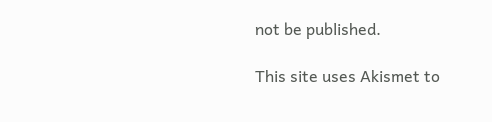not be published.

This site uses Akismet to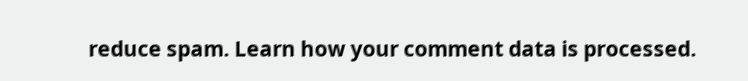reduce spam. Learn how your comment data is processed.